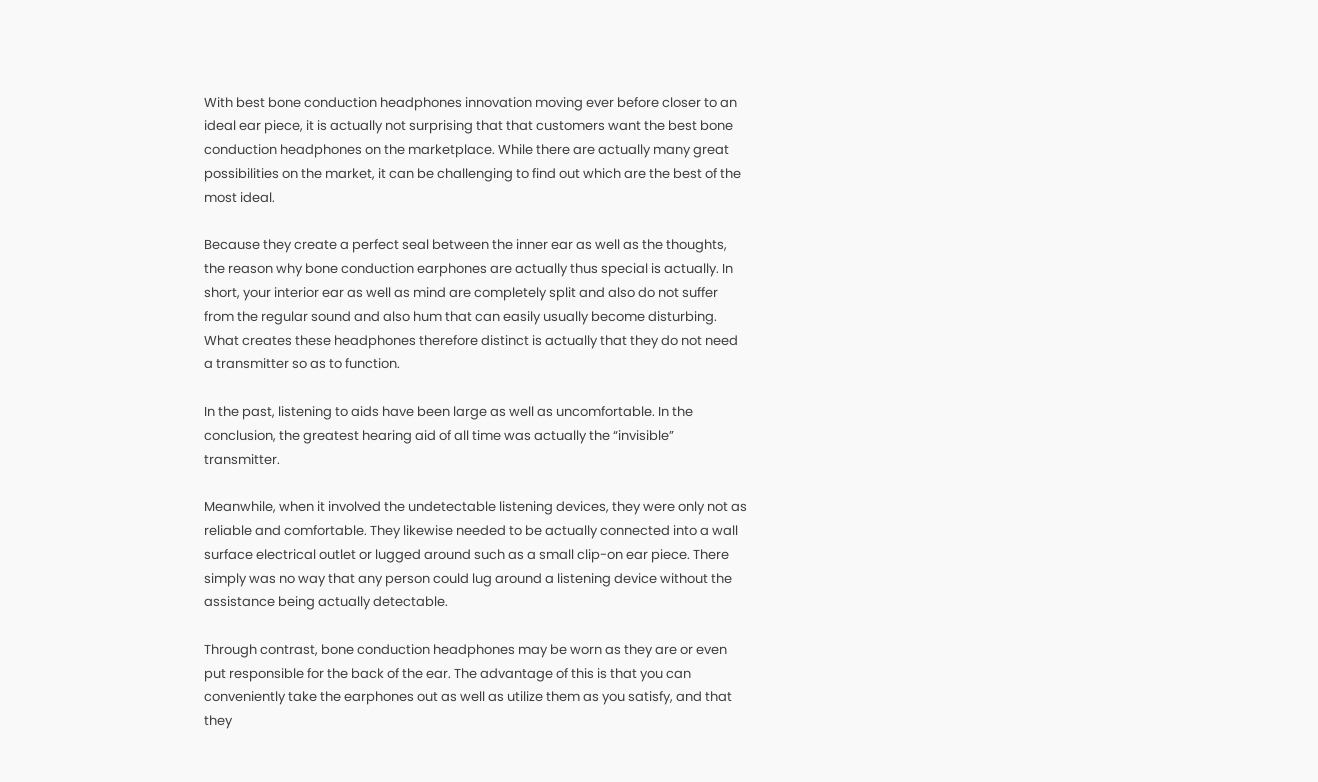With best bone conduction headphones innovation moving ever before closer to an ideal ear piece, it is actually not surprising that that customers want the best bone conduction headphones on the marketplace. While there are actually many great possibilities on the market, it can be challenging to find out which are the best of the most ideal.

Because they create a perfect seal between the inner ear as well as the thoughts, the reason why bone conduction earphones are actually thus special is actually. In short, your interior ear as well as mind are completely split and also do not suffer from the regular sound and also hum that can easily usually become disturbing. What creates these headphones therefore distinct is actually that they do not need a transmitter so as to function.

In the past, listening to aids have been large as well as uncomfortable. In the conclusion, the greatest hearing aid of all time was actually the “invisible” transmitter.

Meanwhile, when it involved the undetectable listening devices, they were only not as reliable and comfortable. They likewise needed to be actually connected into a wall surface electrical outlet or lugged around such as a small clip-on ear piece. There simply was no way that any person could lug around a listening device without the assistance being actually detectable.

Through contrast, bone conduction headphones may be worn as they are or even put responsible for the back of the ear. The advantage of this is that you can conveniently take the earphones out as well as utilize them as you satisfy, and that they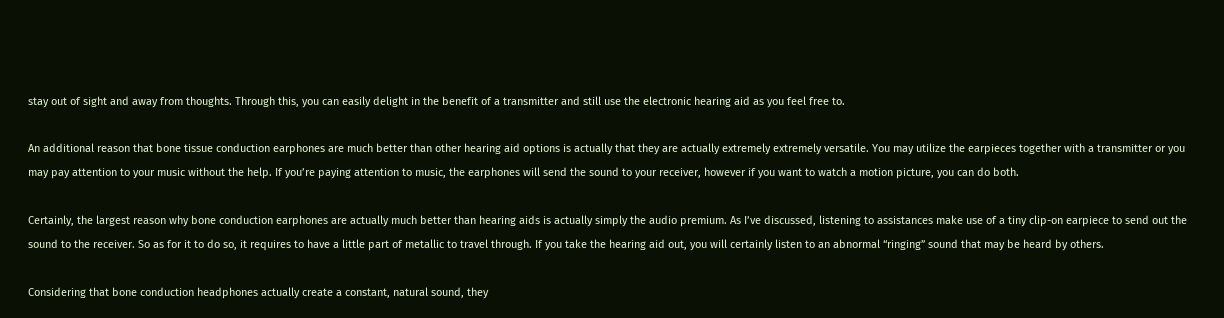stay out of sight and away from thoughts. Through this, you can easily delight in the benefit of a transmitter and still use the electronic hearing aid as you feel free to.

An additional reason that bone tissue conduction earphones are much better than other hearing aid options is actually that they are actually extremely extremely versatile. You may utilize the earpieces together with a transmitter or you may pay attention to your music without the help. If you’re paying attention to music, the earphones will send the sound to your receiver, however if you want to watch a motion picture, you can do both.

Certainly, the largest reason why bone conduction earphones are actually much better than hearing aids is actually simply the audio premium. As I’ve discussed, listening to assistances make use of a tiny clip-on earpiece to send out the sound to the receiver. So as for it to do so, it requires to have a little part of metallic to travel through. If you take the hearing aid out, you will certainly listen to an abnormal “ringing” sound that may be heard by others.

Considering that bone conduction headphones actually create a constant, natural sound, they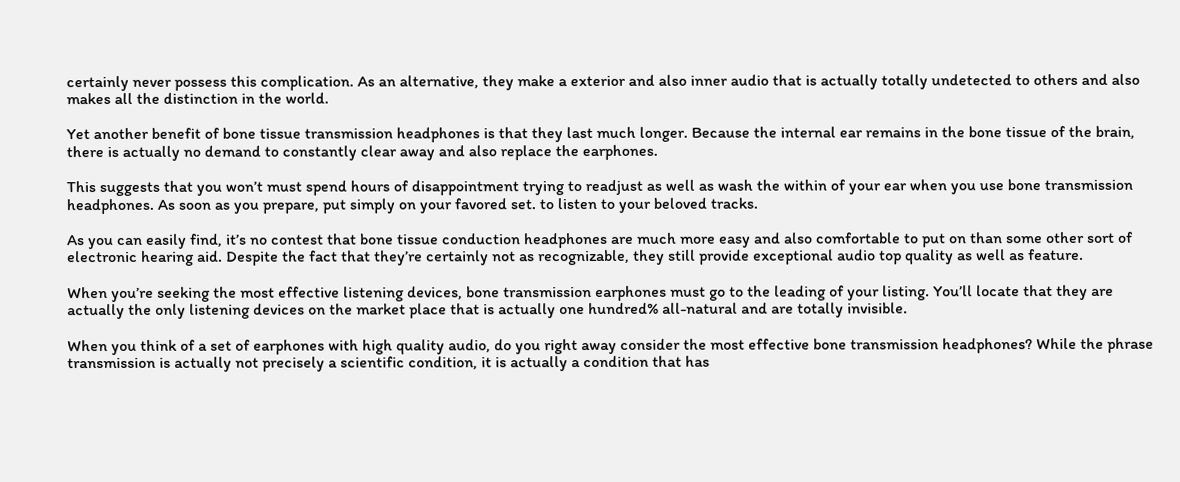certainly never possess this complication. As an alternative, they make a exterior and also inner audio that is actually totally undetected to others and also makes all the distinction in the world.

Yet another benefit of bone tissue transmission headphones is that they last much longer. Because the internal ear remains in the bone tissue of the brain, there is actually no demand to constantly clear away and also replace the earphones.

This suggests that you won’t must spend hours of disappointment trying to readjust as well as wash the within of your ear when you use bone transmission headphones. As soon as you prepare, put simply on your favored set. to listen to your beloved tracks.

As you can easily find, it’s no contest that bone tissue conduction headphones are much more easy and also comfortable to put on than some other sort of electronic hearing aid. Despite the fact that they’re certainly not as recognizable, they still provide exceptional audio top quality as well as feature.

When you’re seeking the most effective listening devices, bone transmission earphones must go to the leading of your listing. You’ll locate that they are actually the only listening devices on the market place that is actually one hundred% all-natural and are totally invisible.

When you think of a set of earphones with high quality audio, do you right away consider the most effective bone transmission headphones? While the phrase transmission is actually not precisely a scientific condition, it is actually a condition that has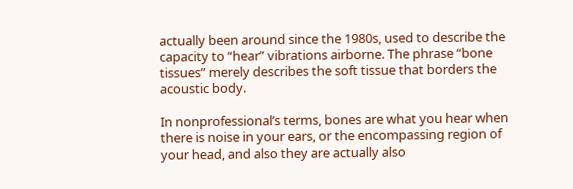actually been around since the 1980s, used to describe the capacity to “hear” vibrations airborne. The phrase “bone tissues” merely describes the soft tissue that borders the acoustic body.

In nonprofessional’s terms, bones are what you hear when there is noise in your ears, or the encompassing region of your head, and also they are actually also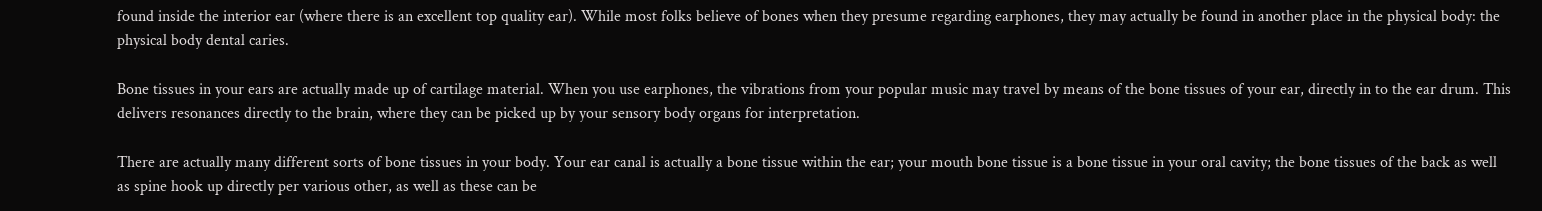found inside the interior ear (where there is an excellent top quality ear). While most folks believe of bones when they presume regarding earphones, they may actually be found in another place in the physical body: the physical body dental caries.

Bone tissues in your ears are actually made up of cartilage material. When you use earphones, the vibrations from your popular music may travel by means of the bone tissues of your ear, directly in to the ear drum. This delivers resonances directly to the brain, where they can be picked up by your sensory body organs for interpretation.

There are actually many different sorts of bone tissues in your body. Your ear canal is actually a bone tissue within the ear; your mouth bone tissue is a bone tissue in your oral cavity; the bone tissues of the back as well as spine hook up directly per various other, as well as these can be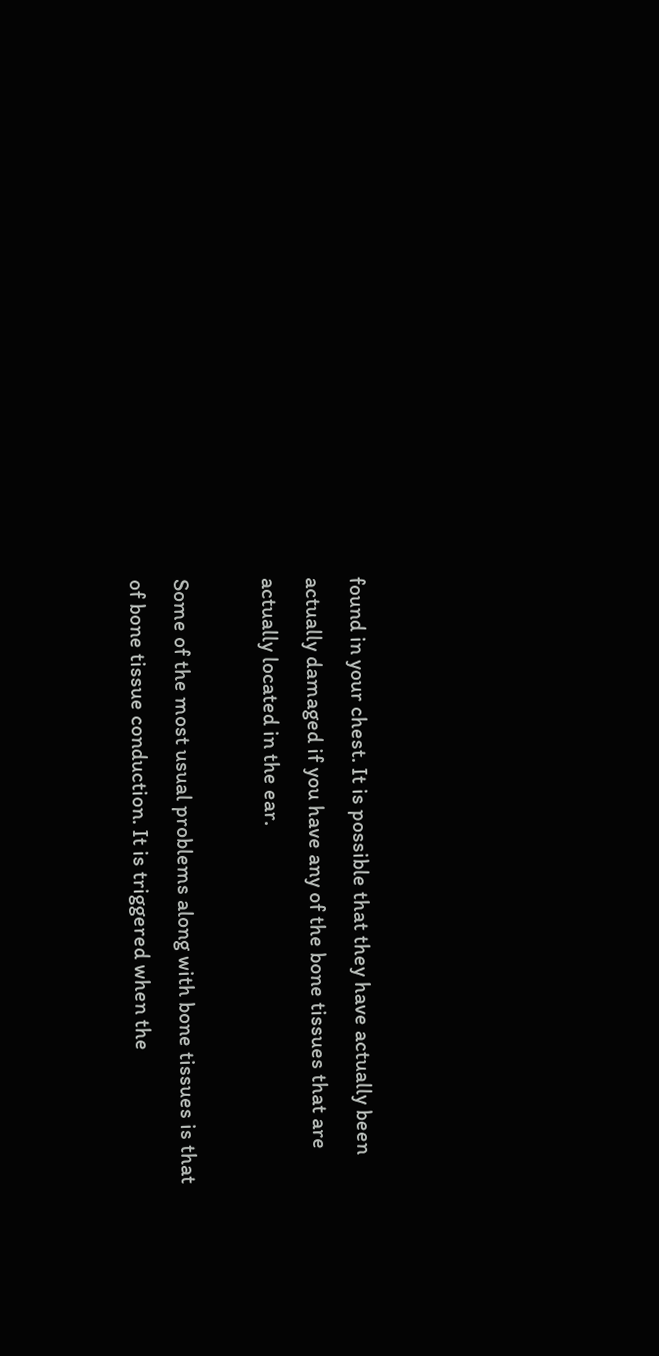found in your chest. It is possible that they have actually been actually damaged if you have any of the bone tissues that are actually located in the ear.

Some of the most usual problems along with bone tissues is that of bone tissue conduction. It is triggered when the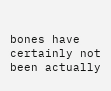bones have certainly not been actually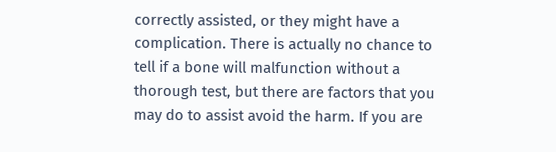correctly assisted, or they might have a complication. There is actually no chance to tell if a bone will malfunction without a thorough test, but there are factors that you may do to assist avoid the harm. If you are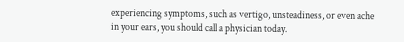experiencing symptoms, such as vertigo, unsteadiness, or even ache in your ears, you should call a physician today.